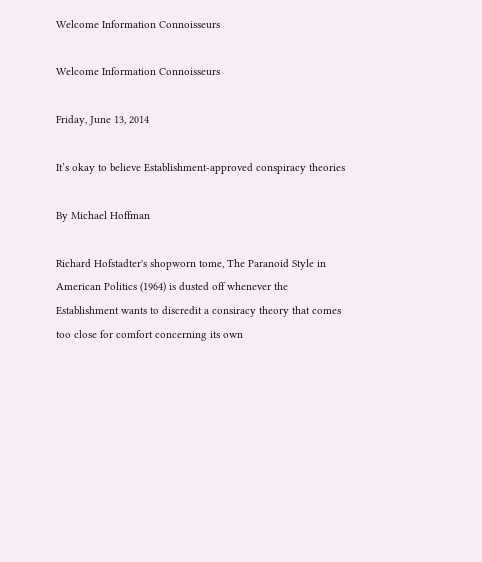Welcome Information Connoisseurs

Welcome Information Connoisseurs

Friday, June 13, 2014

It’s okay to believe Establishment-approved conspiracy theories

By Michael Hoffman

Richard Hofstadter's shopworn tome, The Paranoid Style in American Politics (1964) is dusted off whenever the Establishment wants to discredit a consiracy theory that comes too close for comfort concerning its own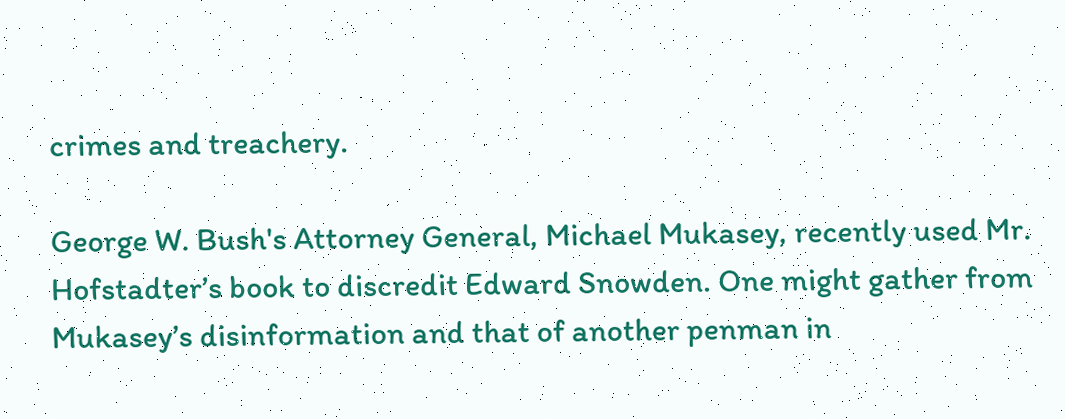crimes and treachery.

George W. Bush's Attorney General, Michael Mukasey, recently used Mr. Hofstadter’s book to discredit Edward Snowden. One might gather from Mukasey’s disinformation and that of another penman in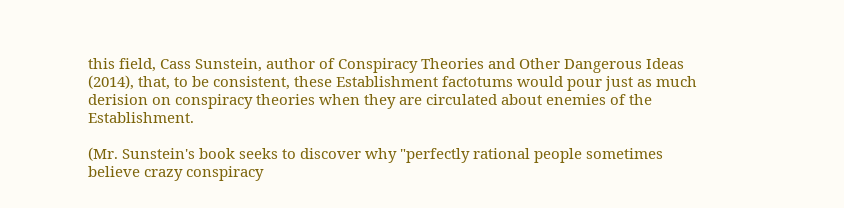this field, Cass Sunstein, author of Conspiracy Theories and Other Dangerous Ideas (2014), that, to be consistent, these Establishment factotums would pour just as much derision on conspiracy theories when they are circulated about enemies of the Establishment.

(Mr. Sunstein's book seeks to discover why "perfectly rational people sometimes believe crazy conspiracy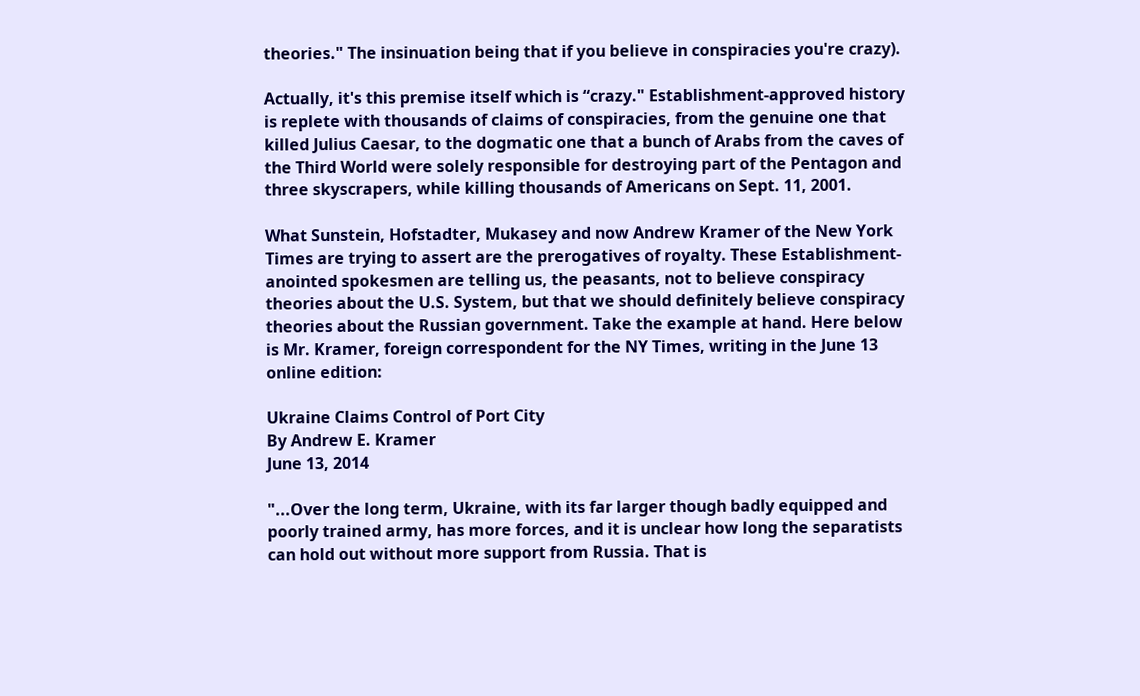theories." The insinuation being that if you believe in conspiracies you're crazy).

Actually, it's this premise itself which is “crazy." Establishment-approved history is replete with thousands of claims of conspiracies, from the genuine one that killed Julius Caesar, to the dogmatic one that a bunch of Arabs from the caves of the Third World were solely responsible for destroying part of the Pentagon and three skyscrapers, while killing thousands of Americans on Sept. 11, 2001.

What Sunstein, Hofstadter, Mukasey and now Andrew Kramer of the New York Times are trying to assert are the prerogatives of royalty. These Establishment-anointed spokesmen are telling us, the peasants, not to believe conspiracy theories about the U.S. System, but that we should definitely believe conspiracy theories about the Russian government. Take the example at hand. Here below is Mr. Kramer, foreign correspondent for the NY Times, writing in the June 13 online edition:

Ukraine Claims Control of Port City
By Andrew E. Kramer
June 13, 2014

"...Over the long term, Ukraine, with its far larger though badly equipped and poorly trained army, has more forces, and it is unclear how long the separatists can hold out without more support from Russia. That is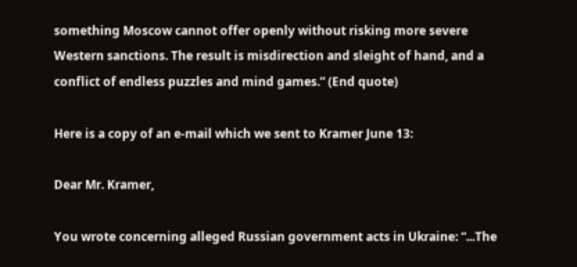something Moscow cannot offer openly without risking more severe Western sanctions. The result is misdirection and sleight of hand, and a conflict of endless puzzles and mind games.” (End quote)

Here is a copy of an e-mail which we sent to Kramer June 13:

Dear Mr. Kramer,

You wrote concerning alleged Russian government acts in Ukraine: “...The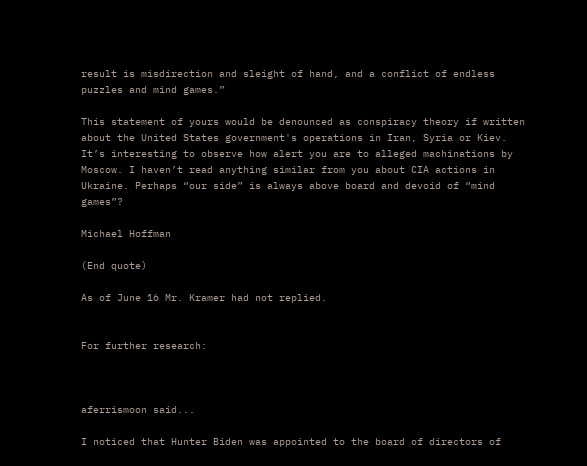result is misdirection and sleight of hand, and a conflict of endless puzzles and mind games.”

This statement of yours would be denounced as conspiracy theory if written about the United States government's operations in Iran, Syria or Kiev. It’s interesting to observe how alert you are to alleged machinations by Moscow. I haven’t read anything similar from you about CIA actions in Ukraine. Perhaps “our side” is always above board and devoid of “mind games”?

Michael Hoffman

(End quote)

As of June 16 Mr. Kramer had not replied.


For further research:



aferrismoon said...

I noticed that Hunter Biden was appointed to the board of directors of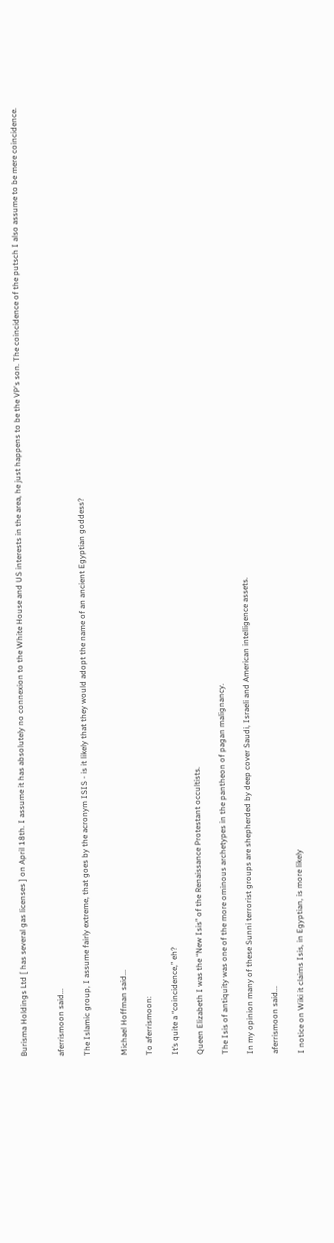Burisma Holdings Ltd [ has several gas licenses ] on April 18th. I assume it has absolutely no connexion to the White House and US interests in the area, he just happens to be the VP's son. The coincidence of the putsch I also assume to be mere coincidence.


aferrismoon said...

The Islamic group, I assume fairly extreme, that goes by the acronym ISIS - is it likely that they would adopt the name of an ancient Egyptian goddess?


Michael Hoffman said...

To aferrismoon:

It’s quite a “coincidence,” eh?

Queen Elizabeth I was the “New Isis” of the Renaissance Protestant occultists.

The Isis of antiquity was one of the more ominous archetypes in the pantheon of pagan malignancy.

In my opinion many of these Sunni terrorist groups are shepherded by deep cover Saudi, Israeli and American intelligence assets.

aferrismoon said...

I notice on Wiki it claims Isis, in Egyptian, is more likely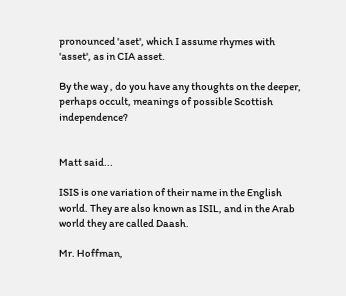pronounced 'aset', which I assume rhymes with 'asset', as in CIA asset.

By the way , do you have any thoughts on the deeper, perhaps occult, meanings of possible Scottish independence?


Matt said...

ISIS is one variation of their name in the English world. They are also known as ISIL, and in the Arab world they are called Daash.

Mr. Hoffman,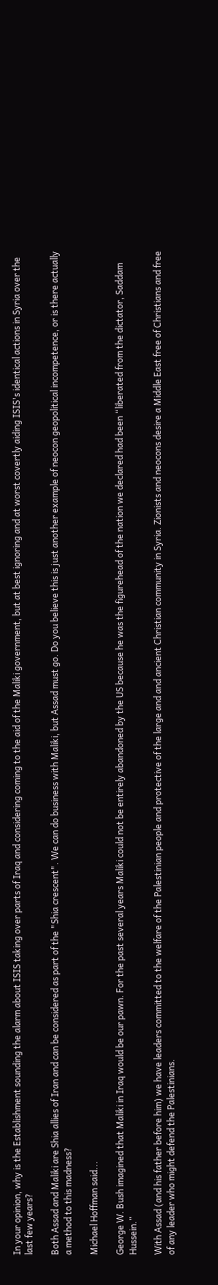In your opinion, why is the Establishment sounding the alarm about ISIS taking over parts of Iraq and considering coming to the aid of the Maliki government, but at best ignoring and at worst covertly aiding ISIS's identical actions in Syria over the last few years?

Both Assad and Maliki are Shia allies of Iran and can be considered as part of the "Shia crescent". We can do business with Maliki, but Assad must go. Do you believe this is just another example of neocon geopolitical incompetence, or is there actually a method to this madness?

Michael Hoffman said...

George W. Bush imagined that Maliki in Iraq would be our pawn. For the past several years Maliki could not be entirely abandoned by the US because he was the figurehead of the nation we declared had been “liberated from the dictator, Saddam Hussein.”

With Assad (and his father before him) we have leaders committed to the welfare of the Palestinian people and protective of the large and and ancient Christian community in Syria. Zionists and neocons desire a Middle East free of Christians and free of any leader who might defend the Palestinians.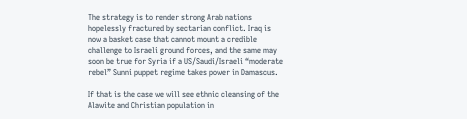The strategy is to render strong Arab nations hopelessly fractured by sectarian conflict. Iraq is now a basket case that cannot mount a credible challenge to Israeli ground forces, and the same may soon be true for Syria if a US/Saudi/Israeli “moderate rebel” Sunni puppet regime takes power in Damascus.

If that is the case we will see ethnic cleansing of the Alawite and Christian population in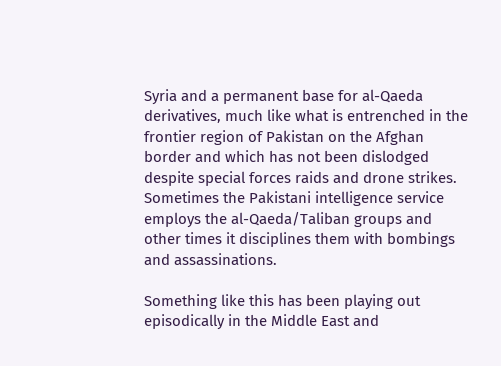Syria and a permanent base for al-Qaeda derivatives, much like what is entrenched in the frontier region of Pakistan on the Afghan border and which has not been dislodged despite special forces raids and drone strikes. Sometimes the Pakistani intelligence service employs the al-Qaeda/Taliban groups and other times it disciplines them with bombings and assassinations.

Something like this has been playing out episodically in the Middle East and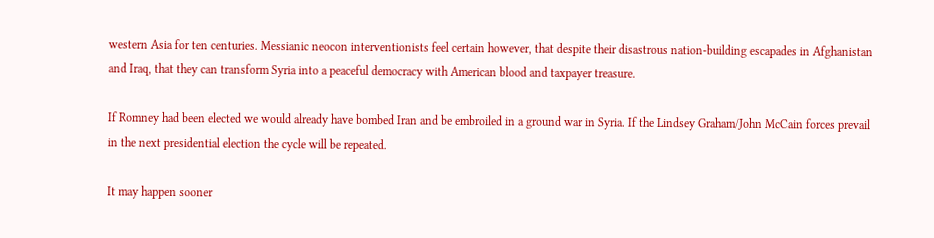western Asia for ten centuries. Messianic neocon interventionists feel certain however, that despite their disastrous nation-building escapades in Afghanistan and Iraq, that they can transform Syria into a peaceful democracy with American blood and taxpayer treasure.

If Romney had been elected we would already have bombed Iran and be embroiled in a ground war in Syria. If the Lindsey Graham/John McCain forces prevail in the next presidential election the cycle will be repeated.

It may happen sooner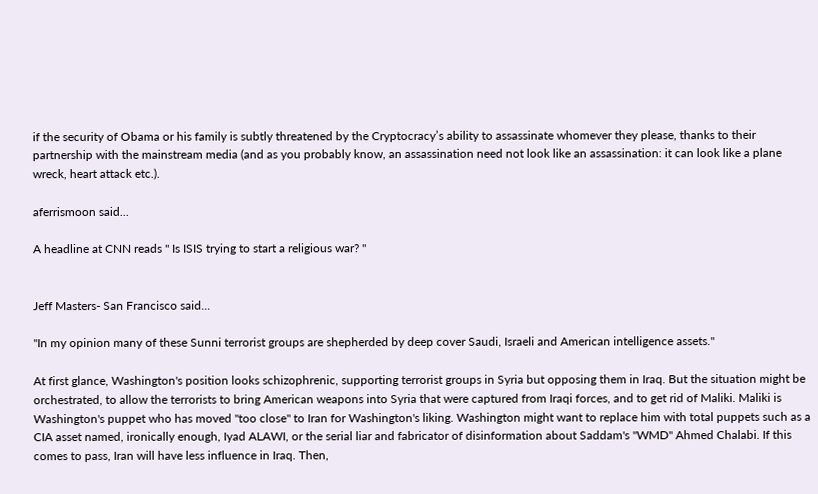if the security of Obama or his family is subtly threatened by the Cryptocracy’s ability to assassinate whomever they please, thanks to their partnership with the mainstream media (and as you probably know, an assassination need not look like an assassination: it can look like a plane wreck, heart attack etc.).

aferrismoon said...

A headline at CNN reads " Is ISIS trying to start a religious war? "


Jeff Masters- San Francisco said...

"In my opinion many of these Sunni terrorist groups are shepherded by deep cover Saudi, Israeli and American intelligence assets."

At first glance, Washington's position looks schizophrenic, supporting terrorist groups in Syria but opposing them in Iraq. But the situation might be orchestrated, to allow the terrorists to bring American weapons into Syria that were captured from Iraqi forces, and to get rid of Maliki. Maliki is Washington's puppet who has moved "too close" to Iran for Washington's liking. Washington might want to replace him with total puppets such as a CIA asset named, ironically enough, Iyad ALAWI, or the serial liar and fabricator of disinformation about Saddam's "WMD" Ahmed Chalabi. If this comes to pass, Iran will have less influence in Iraq. Then,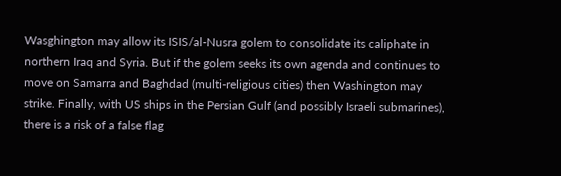Wasghington may allow its ISIS/al-Nusra golem to consolidate its caliphate in northern Iraq and Syria. But if the golem seeks its own agenda and continues to move on Samarra and Baghdad (multi-religious cities) then Washington may strike. Finally, with US ships in the Persian Gulf (and possibly Israeli submarines), there is a risk of a false flag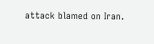attack blamed on Iran.